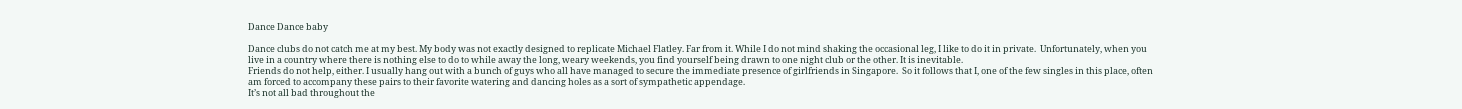Dance Dance baby

Dance clubs do not catch me at my best. My body was not exactly designed to replicate Michael Flatley. Far from it. While I do not mind shaking the occasional leg, I like to do it in private.  Unfortunately, when you live in a country where there is nothing else to do to while away the long, weary weekends, you find yourself being drawn to one night club or the other. It is inevitable.
Friends do not help, either. I usually hang out with a bunch of guys who all have managed to secure the immediate presence of girlfriends in Singapore.  So it follows that I, one of the few singles in this place, often am forced to accompany these pairs to their favorite watering and dancing holes as a sort of sympathetic appendage.
It’s not all bad throughout the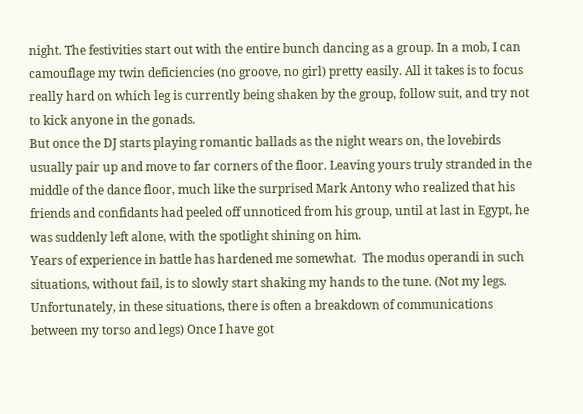night. The festivities start out with the entire bunch dancing as a group. In a mob, I can camouflage my twin deficiencies (no groove, no girl) pretty easily. All it takes is to focus really hard on which leg is currently being shaken by the group, follow suit, and try not to kick anyone in the gonads.
But once the DJ starts playing romantic ballads as the night wears on, the lovebirds usually pair up and move to far corners of the floor. Leaving yours truly stranded in the middle of the dance floor, much like the surprised Mark Antony who realized that his friends and confidants had peeled off unnoticed from his group, until at last in Egypt, he was suddenly left alone, with the spotlight shining on him.
Years of experience in battle has hardened me somewhat.  The modus operandi in such situations, without fail, is to slowly start shaking my hands to the tune. (Not my legs. Unfortunately, in these situations, there is often a breakdown of communications between my torso and legs) Once I have got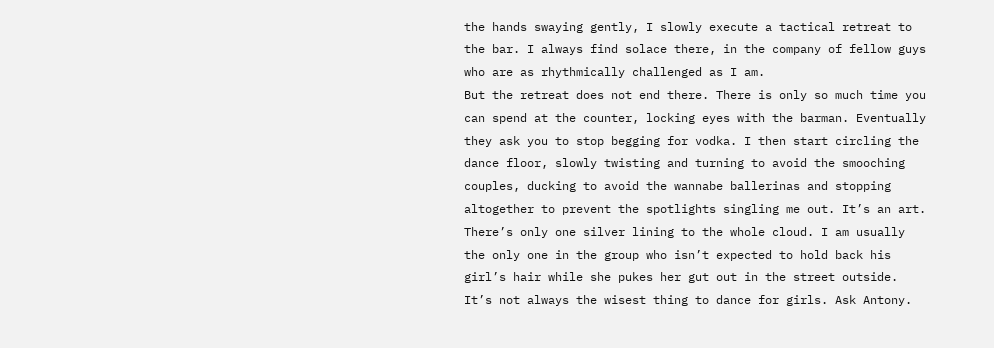the hands swaying gently, I slowly execute a tactical retreat to the bar. I always find solace there, in the company of fellow guys who are as rhythmically challenged as I am.
But the retreat does not end there. There is only so much time you can spend at the counter, locking eyes with the barman. Eventually they ask you to stop begging for vodka. I then start circling the dance floor, slowly twisting and turning to avoid the smooching couples, ducking to avoid the wannabe ballerinas and stopping altogether to prevent the spotlights singling me out. It’s an art.
There’s only one silver lining to the whole cloud. I am usually the only one in the group who isn’t expected to hold back his girl’s hair while she pukes her gut out in the street outside. It’s not always the wisest thing to dance for girls. Ask Antony.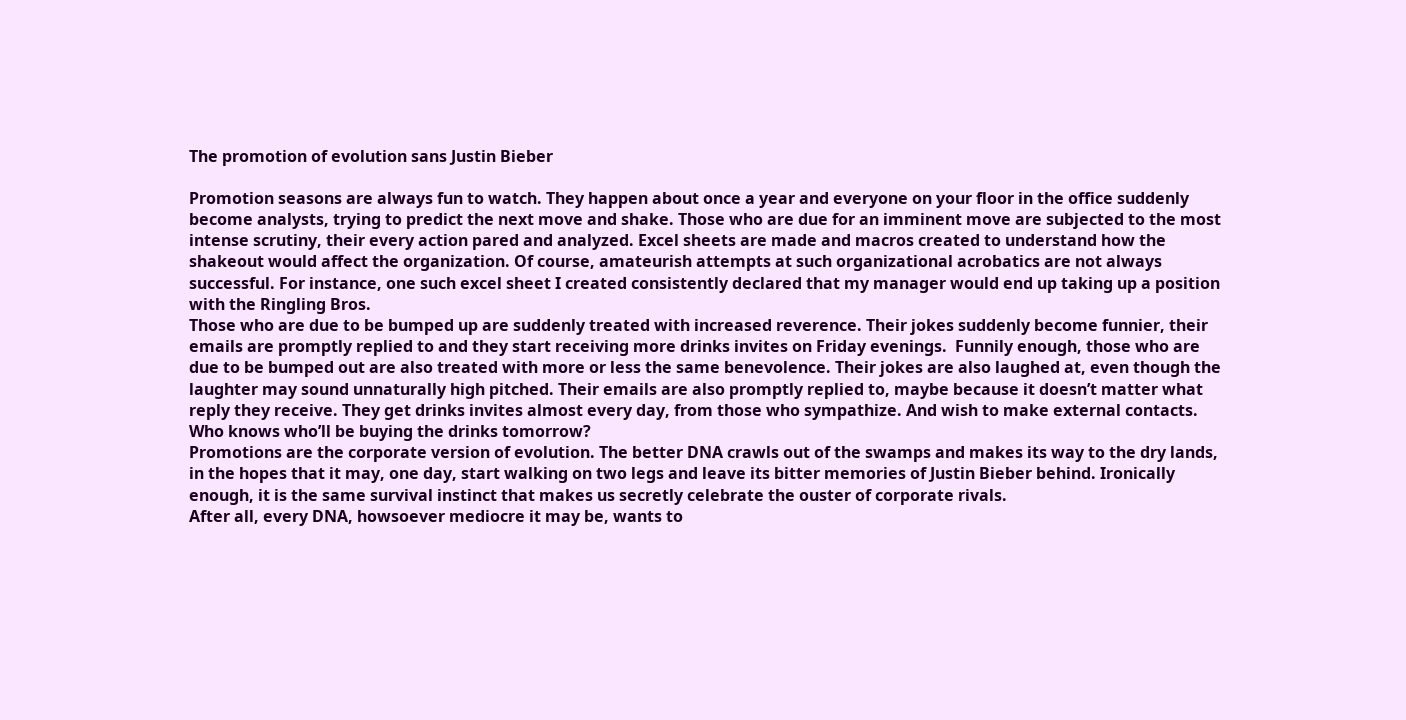The promotion of evolution sans Justin Bieber

Promotion seasons are always fun to watch. They happen about once a year and everyone on your floor in the office suddenly become analysts, trying to predict the next move and shake. Those who are due for an imminent move are subjected to the most intense scrutiny, their every action pared and analyzed. Excel sheets are made and macros created to understand how the shakeout would affect the organization. Of course, amateurish attempts at such organizational acrobatics are not always successful. For instance, one such excel sheet I created consistently declared that my manager would end up taking up a position with the Ringling Bros.
Those who are due to be bumped up are suddenly treated with increased reverence. Their jokes suddenly become funnier, their emails are promptly replied to and they start receiving more drinks invites on Friday evenings.  Funnily enough, those who are due to be bumped out are also treated with more or less the same benevolence. Their jokes are also laughed at, even though the laughter may sound unnaturally high pitched. Their emails are also promptly replied to, maybe because it doesn’t matter what reply they receive. They get drinks invites almost every day, from those who sympathize. And wish to make external contacts. Who knows who’ll be buying the drinks tomorrow?
Promotions are the corporate version of evolution. The better DNA crawls out of the swamps and makes its way to the dry lands, in the hopes that it may, one day, start walking on two legs and leave its bitter memories of Justin Bieber behind. Ironically enough, it is the same survival instinct that makes us secretly celebrate the ouster of corporate rivals.
After all, every DNA, howsoever mediocre it may be, wants to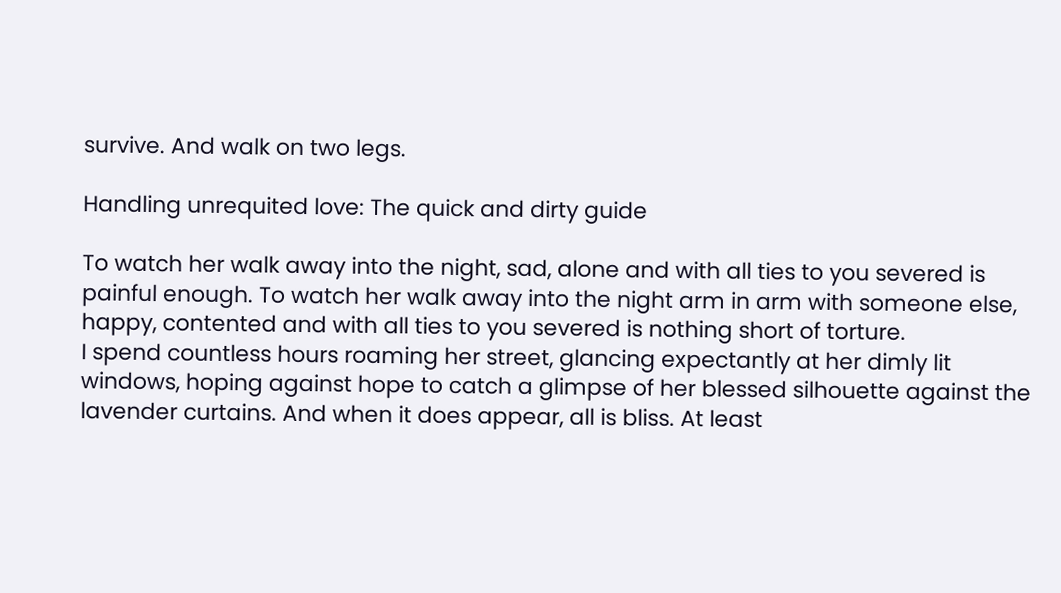survive. And walk on two legs.

Handling unrequited love: The quick and dirty guide

To watch her walk away into the night, sad, alone and with all ties to you severed is painful enough. To watch her walk away into the night arm in arm with someone else, happy, contented and with all ties to you severed is nothing short of torture.
I spend countless hours roaming her street, glancing expectantly at her dimly lit windows, hoping against hope to catch a glimpse of her blessed silhouette against the lavender curtains. And when it does appear, all is bliss. At least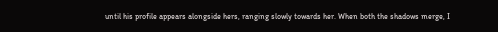until his profile appears alongside hers, ranging slowly towards her. When both the shadows merge, I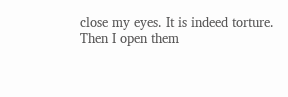close my eyes. It is indeed torture.
Then I open them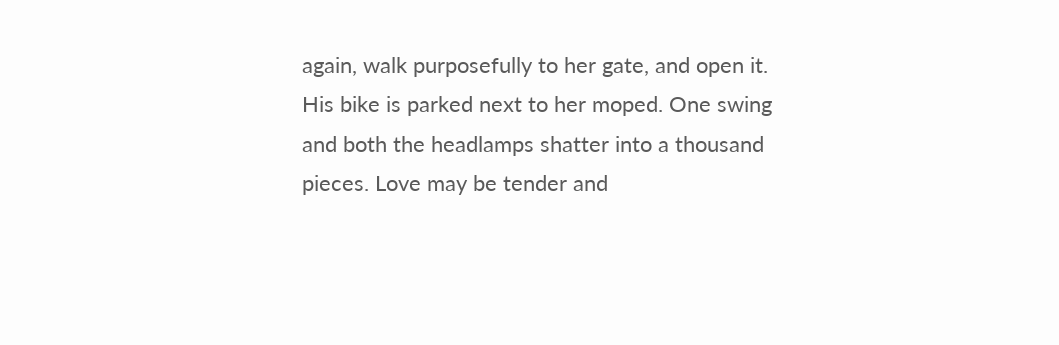again, walk purposefully to her gate, and open it. His bike is parked next to her moped. One swing and both the headlamps shatter into a thousand pieces. Love may be tender and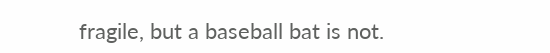fragile, but a baseball bat is not.